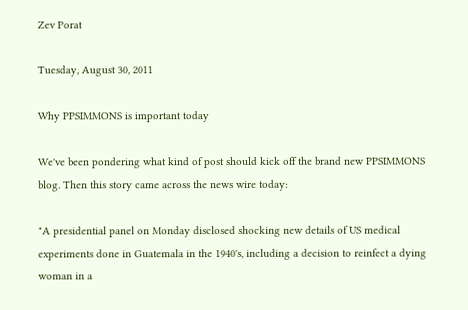Zev Porat

Tuesday, August 30, 2011

Why PPSIMMONS is important today

We've been pondering what kind of post should kick off the brand new PPSIMMONS blog. Then this story came across the news wire today:

"A presidential panel on Monday disclosed shocking new details of US medical experiments done in Guatemala in the 1940's, including a decision to reinfect a dying woman in a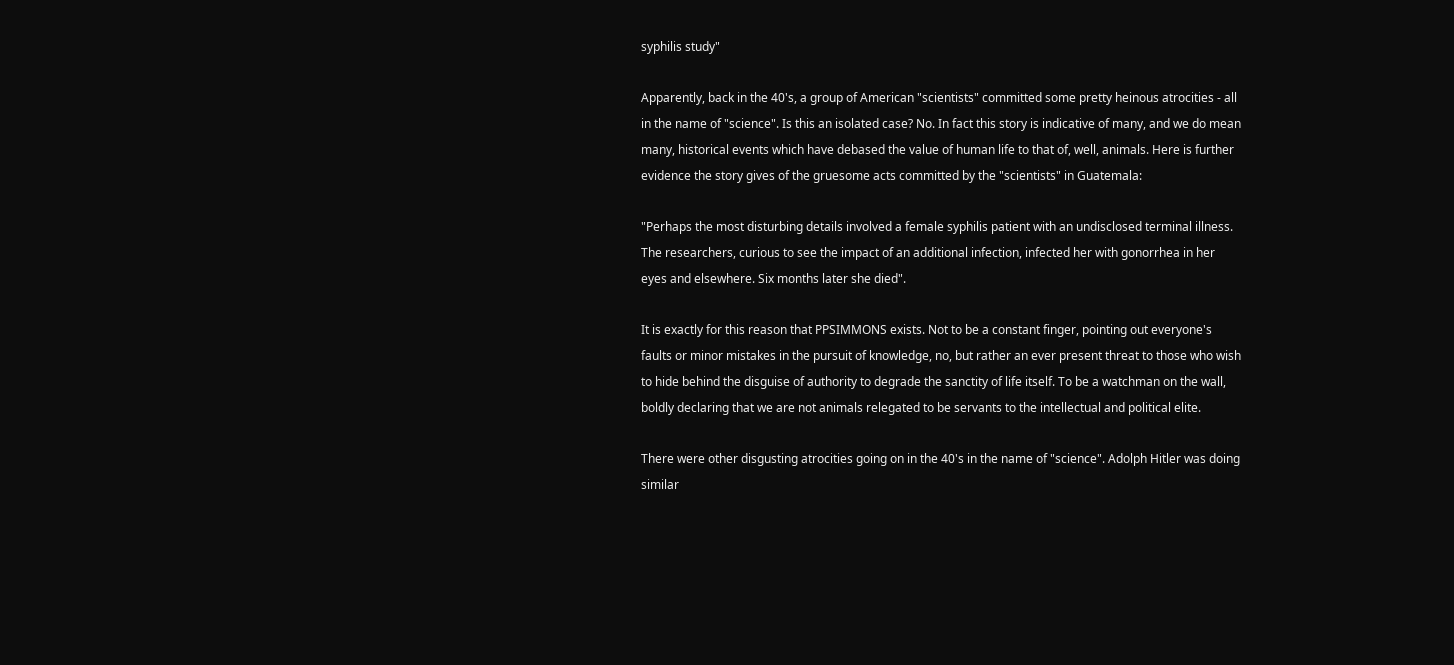syphilis study"

Apparently, back in the 40's, a group of American "scientists" committed some pretty heinous atrocities - all in the name of "science". Is this an isolated case? No. In fact this story is indicative of many, and we do mean many, historical events which have debased the value of human life to that of, well, animals. Here is further evidence the story gives of the gruesome acts committed by the "scientists" in Guatemala:

"Perhaps the most disturbing details involved a female syphilis patient with an undisclosed terminal illness. The researchers, curious to see the impact of an additional infection, infected her with gonorrhea in her eyes and elsewhere. Six months later she died".

It is exactly for this reason that PPSIMMONS exists. Not to be a constant finger, pointing out everyone's faults or minor mistakes in the pursuit of knowledge, no, but rather an ever present threat to those who wish to hide behind the disguise of authority to degrade the sanctity of life itself. To be a watchman on the wall, boldly declaring that we are not animals relegated to be servants to the intellectual and political elite.

There were other disgusting atrocities going on in the 40's in the name of "science". Adolph Hitler was doing similar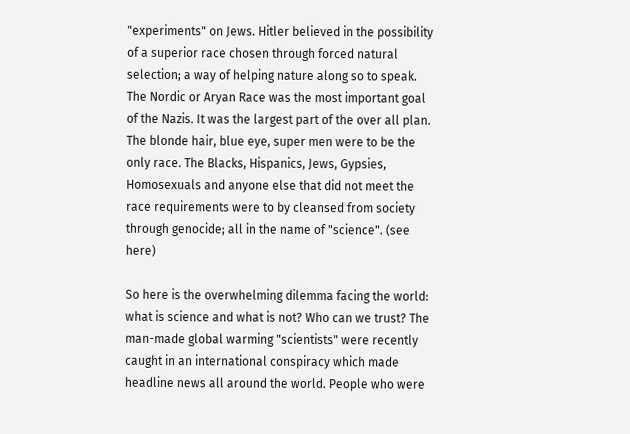"experiments" on Jews. Hitler believed in the possibility of a superior race chosen through forced natural selection; a way of helping nature along so to speak. The Nordic or Aryan Race was the most important goal of the Nazis. It was the largest part of the over all plan. The blonde hair, blue eye, super men were to be the only race. The Blacks, Hispanics, Jews, Gypsies, Homosexuals and anyone else that did not meet the race requirements were to by cleansed from society through genocide; all in the name of "science". (see here)

So here is the overwhelming dilemma facing the world: what is science and what is not? Who can we trust? The man-made global warming "scientists" were recently caught in an international conspiracy which made headline news all around the world. People who were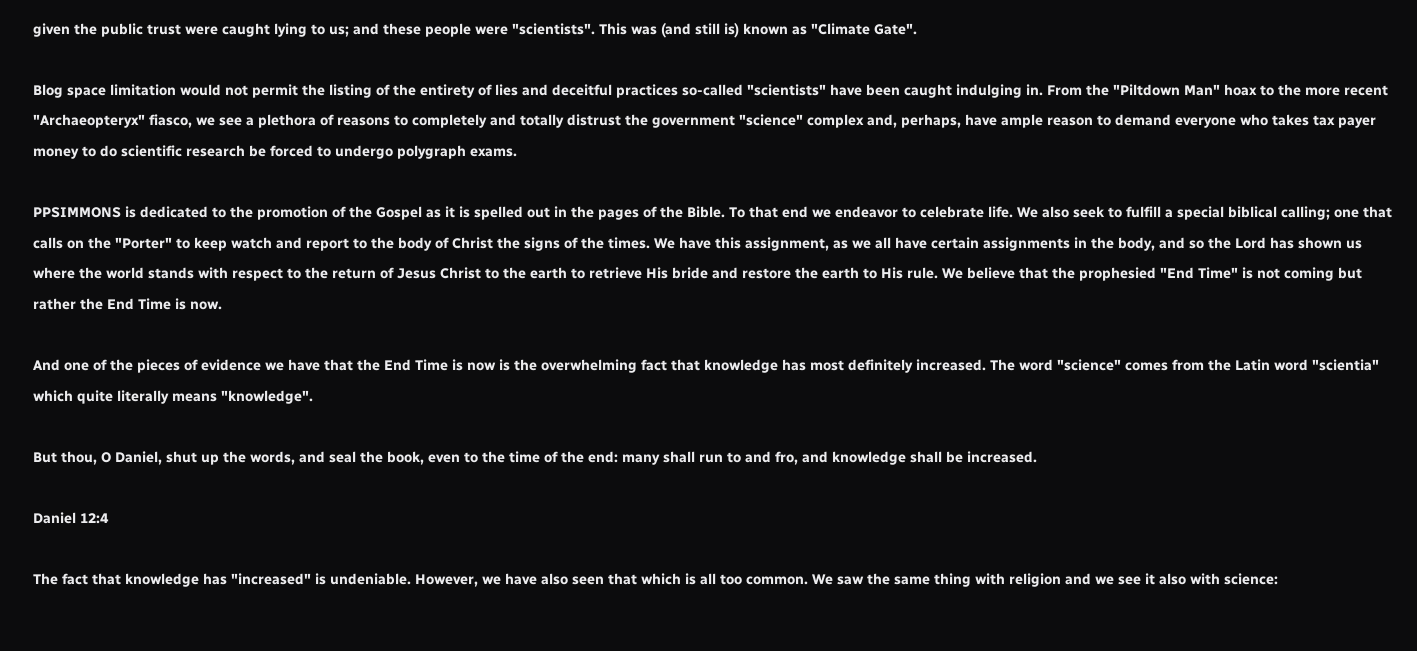given the public trust were caught lying to us; and these people were "scientists". This was (and still is) known as "Climate Gate".

Blog space limitation would not permit the listing of the entirety of lies and deceitful practices so-called "scientists" have been caught indulging in. From the "Piltdown Man" hoax to the more recent "Archaeopteryx" fiasco, we see a plethora of reasons to completely and totally distrust the government "science" complex and, perhaps, have ample reason to demand everyone who takes tax payer money to do scientific research be forced to undergo polygraph exams.

PPSIMMONS is dedicated to the promotion of the Gospel as it is spelled out in the pages of the Bible. To that end we endeavor to celebrate life. We also seek to fulfill a special biblical calling; one that calls on the "Porter" to keep watch and report to the body of Christ the signs of the times. We have this assignment, as we all have certain assignments in the body, and so the Lord has shown us where the world stands with respect to the return of Jesus Christ to the earth to retrieve His bride and restore the earth to His rule. We believe that the prophesied "End Time" is not coming but rather the End Time is now.

And one of the pieces of evidence we have that the End Time is now is the overwhelming fact that knowledge has most definitely increased. The word "science" comes from the Latin word "scientia" which quite literally means "knowledge".

But thou, O Daniel, shut up the words, and seal the book, even to the time of the end: many shall run to and fro, and knowledge shall be increased.

Daniel 12:4

The fact that knowledge has "increased" is undeniable. However, we have also seen that which is all too common. We saw the same thing with religion and we see it also with science: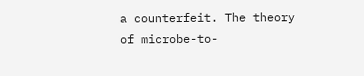a counterfeit. The theory of microbe-to-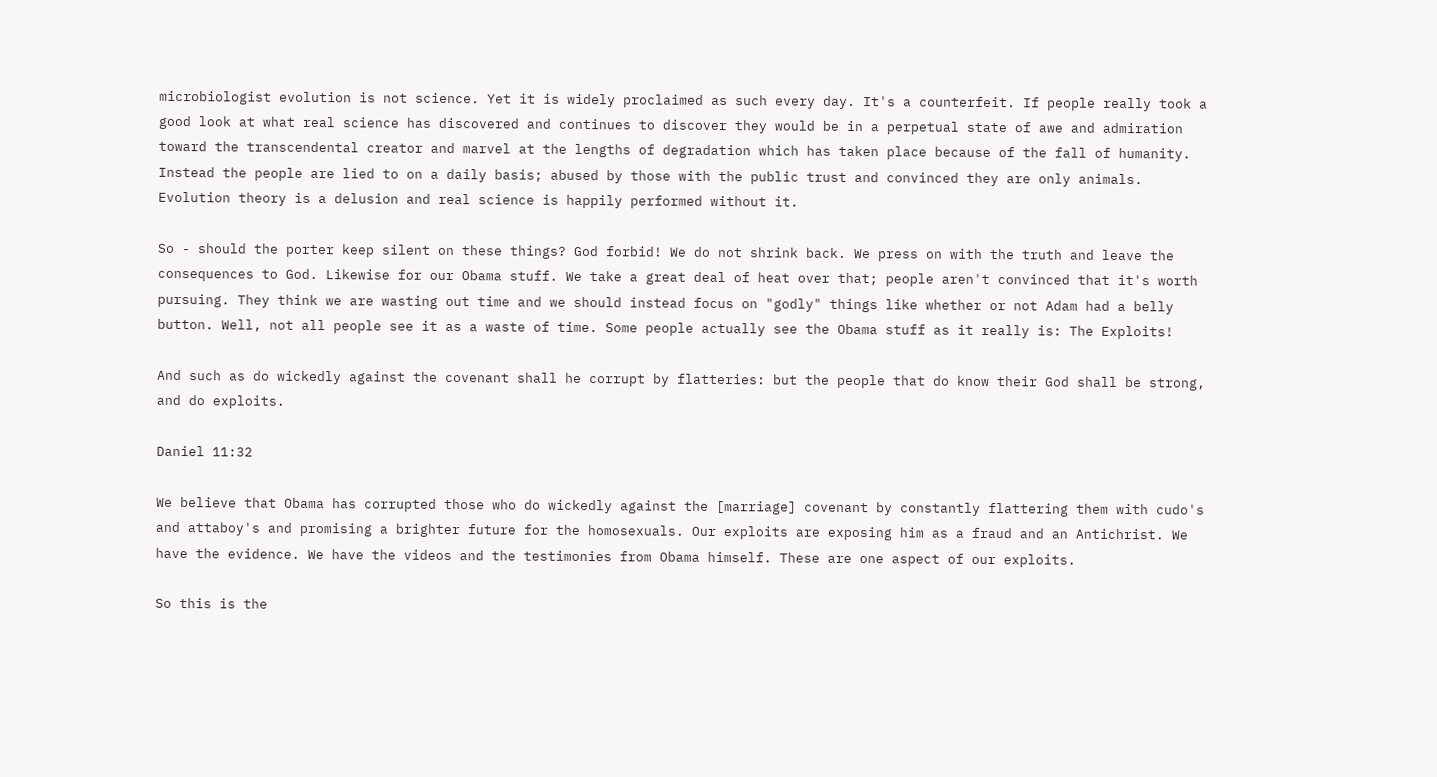microbiologist evolution is not science. Yet it is widely proclaimed as such every day. It's a counterfeit. If people really took a good look at what real science has discovered and continues to discover they would be in a perpetual state of awe and admiration toward the transcendental creator and marvel at the lengths of degradation which has taken place because of the fall of humanity. Instead the people are lied to on a daily basis; abused by those with the public trust and convinced they are only animals. Evolution theory is a delusion and real science is happily performed without it.

So - should the porter keep silent on these things? God forbid! We do not shrink back. We press on with the truth and leave the consequences to God. Likewise for our Obama stuff. We take a great deal of heat over that; people aren't convinced that it's worth pursuing. They think we are wasting out time and we should instead focus on "godly" things like whether or not Adam had a belly button. Well, not all people see it as a waste of time. Some people actually see the Obama stuff as it really is: The Exploits!

And such as do wickedly against the covenant shall he corrupt by flatteries: but the people that do know their God shall be strong, and do exploits.

Daniel 11:32

We believe that Obama has corrupted those who do wickedly against the [marriage] covenant by constantly flattering them with cudo's and attaboy's and promising a brighter future for the homosexuals. Our exploits are exposing him as a fraud and an Antichrist. We have the evidence. We have the videos and the testimonies from Obama himself. These are one aspect of our exploits.

So this is the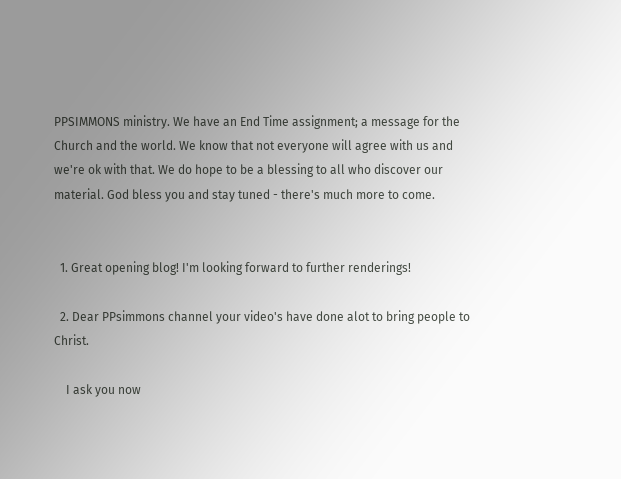PPSIMMONS ministry. We have an End Time assignment; a message for the Church and the world. We know that not everyone will agree with us and we're ok with that. We do hope to be a blessing to all who discover our material. God bless you and stay tuned - there's much more to come.


  1. Great opening blog! I'm looking forward to further renderings!

  2. Dear PPsimmons channel your video's have done alot to bring people to Christ.

    I ask you now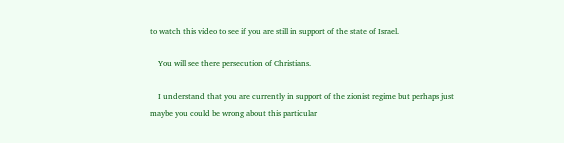to watch this video to see if you are still in support of the state of Israel.

    You will see there persecution of Christians.

    I understand that you are currently in support of the zionist regime but perhaps just maybe you could be wrong about this particular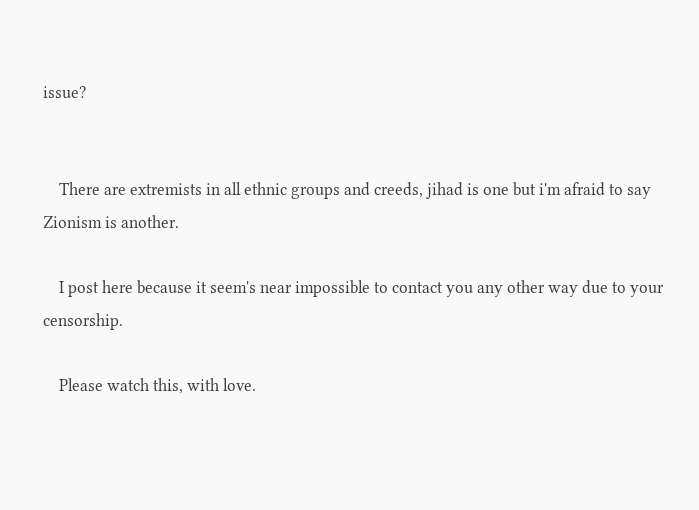issue?


    There are extremists in all ethnic groups and creeds, jihad is one but i'm afraid to say Zionism is another.

    I post here because it seem's near impossible to contact you any other way due to your censorship.

    Please watch this, with love.